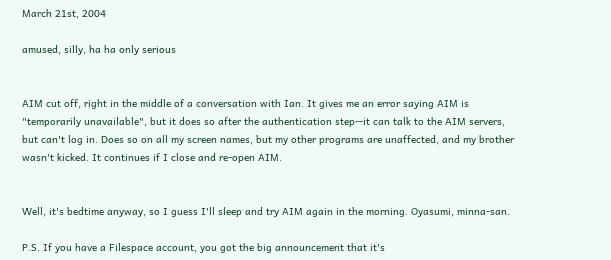March 21st, 2004

amused, silly, ha ha only serious


AIM cut off, right in the middle of a conversation with Ian. It gives me an error saying AIM is "temporarily unavailable", but it does so after the authentication step--it can talk to the AIM servers, but can't log in. Does so on all my screen names, but my other programs are unaffected, and my brother wasn't kicked. It continues if I close and re-open AIM.


Well, it's bedtime anyway, so I guess I'll sleep and try AIM again in the morning. Oyasumi, minna-san.

P.S. If you have a Filespace account, you got the big announcement that it's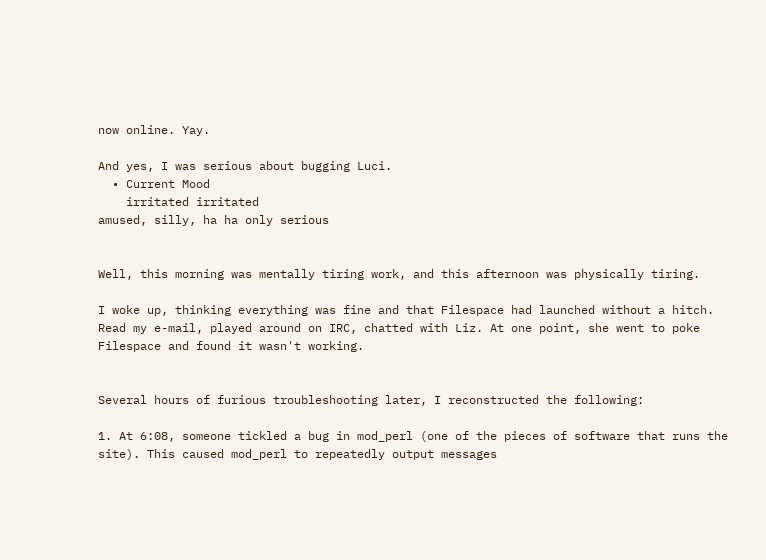now online. Yay.

And yes, I was serious about bugging Luci.
  • Current Mood
    irritated irritated
amused, silly, ha ha only serious


Well, this morning was mentally tiring work, and this afternoon was physically tiring.

I woke up, thinking everything was fine and that Filespace had launched without a hitch. Read my e-mail, played around on IRC, chatted with Liz. At one point, she went to poke Filespace and found it wasn't working.


Several hours of furious troubleshooting later, I reconstructed the following:

1. At 6:08, someone tickled a bug in mod_perl (one of the pieces of software that runs the site). This caused mod_perl to repeatedly output messages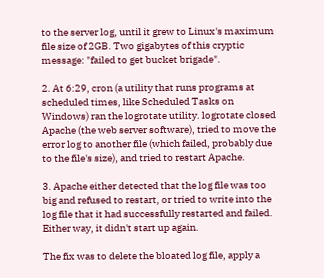to the server log, until it grew to Linux's maximum file size of 2GB. Two gigabytes of this cryptic message: "failed to get bucket brigade".

2. At 6:29, cron (a utility that runs programs at scheduled times, like Scheduled Tasks on Windows) ran the logrotate utility. logrotate closed Apache (the web server software), tried to move the error log to another file (which failed, probably due to the file's size), and tried to restart Apache.

3. Apache either detected that the log file was too big and refused to restart, or tried to write into the log file that it had successfully restarted and failed. Either way, it didn't start up again.

The fix was to delete the bloated log file, apply a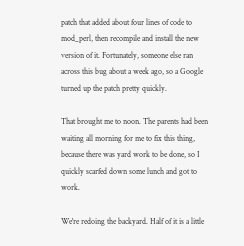patch that added about four lines of code to mod_perl, then recompile and install the new version of it. Fortunately, someone else ran across this bug about a week ago, so a Google turned up the patch pretty quickly.

That brought me to noon. The parents had been waiting all morning for me to fix this thing, because there was yard work to be done, so I quickly scarfed down some lunch and got to work.

We're redoing the backyard. Half of it is a little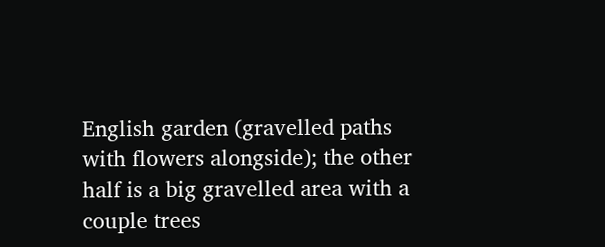English garden (gravelled paths with flowers alongside); the other half is a big gravelled area with a couple trees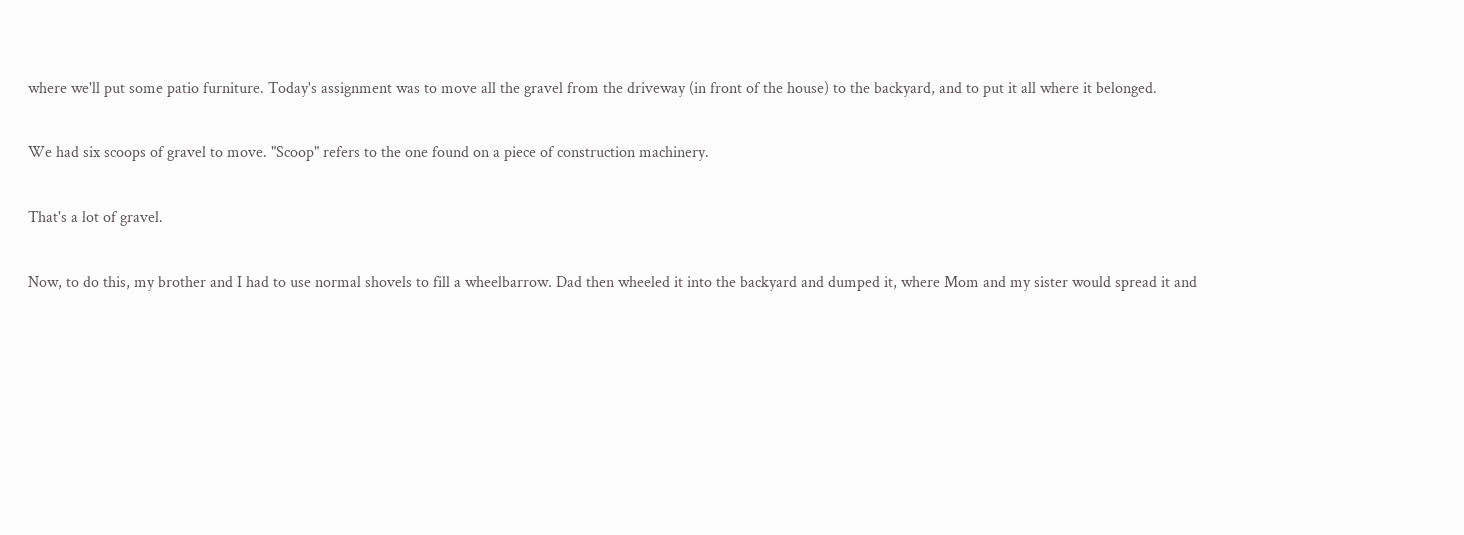where we'll put some patio furniture. Today's assignment was to move all the gravel from the driveway (in front of the house) to the backyard, and to put it all where it belonged.

We had six scoops of gravel to move. "Scoop" refers to the one found on a piece of construction machinery.

That's a lot of gravel.

Now, to do this, my brother and I had to use normal shovels to fill a wheelbarrow. Dad then wheeled it into the backyard and dumped it, where Mom and my sister would spread it and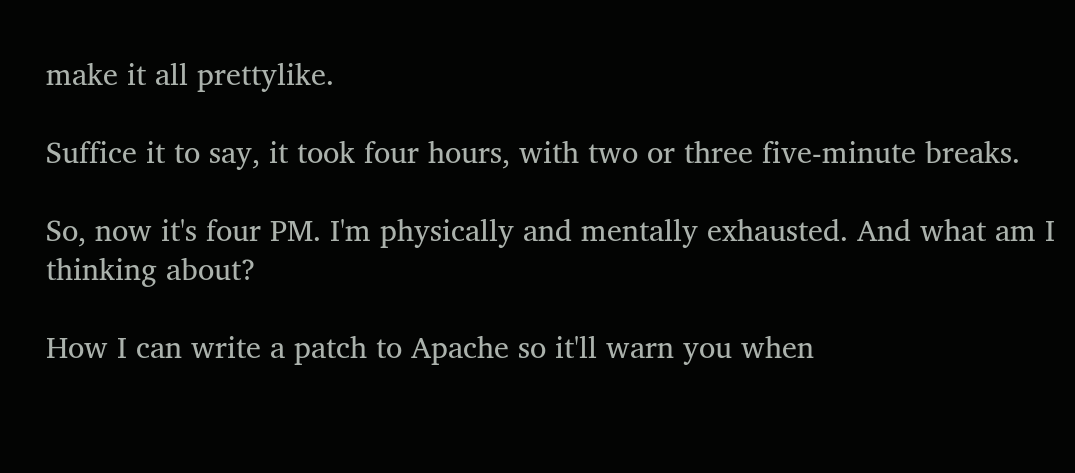make it all prettylike.

Suffice it to say, it took four hours, with two or three five-minute breaks.

So, now it's four PM. I'm physically and mentally exhausted. And what am I thinking about?

How I can write a patch to Apache so it'll warn you when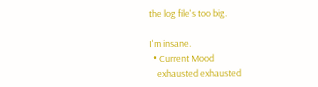the log file's too big.

I'm insane.
  • Current Mood
    exhausted exhausted